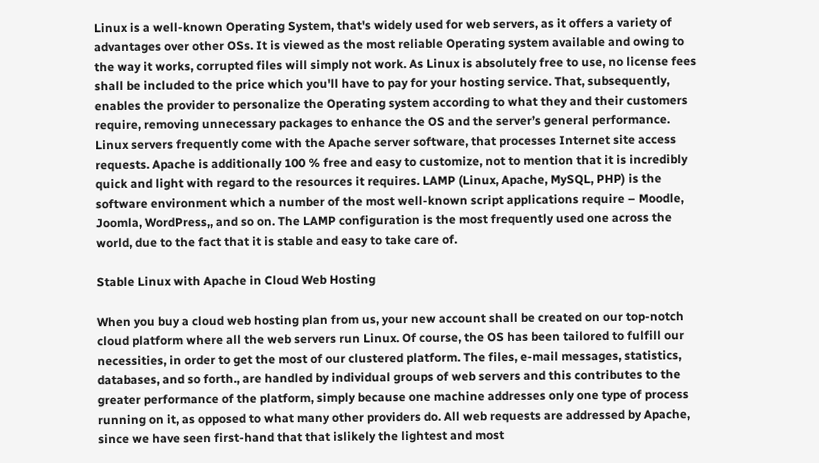Linux is a well-known Operating System, that's widely used for web servers, as it offers a variety of advantages over other OSs. It is viewed as the most reliable Operating system available and owing to the way it works, corrupted files will simply not work. As Linux is absolutely free to use, no license fees shall be included to the price which you'll have to pay for your hosting service. That, subsequently, enables the provider to personalize the Operating system according to what they and their customers require, removing unnecessary packages to enhance the OS and the server’s general performance. Linux servers frequently come with the Apache server software, that processes Internet site access requests. Apache is additionally 100 % free and easy to customize, not to mention that it is incredibly quick and light with regard to the resources it requires. LAMP (Linux, Apache, MySQL, PHP) is the software environment which a number of the most well-known script applications require – Moodle, Joomla, WordPress,, and so on. The LAMP configuration is the most frequently used one across the world, due to the fact that it is stable and easy to take care of.

Stable Linux with Apache in Cloud Web Hosting

When you buy a cloud web hosting plan from us, your new account shall be created on our top-notch cloud platform where all the web servers run Linux. Of course, the OS has been tailored to fulfill our necessities, in order to get the most of our clustered platform. The files, e-mail messages, statistics, databases, and so forth., are handled by individual groups of web servers and this contributes to the greater performance of the platform, simply because one machine addresses only one type of process running on it, as opposed to what many other providers do. All web requests are addressed by Apache, since we have seen first-hand that that islikely the lightest and most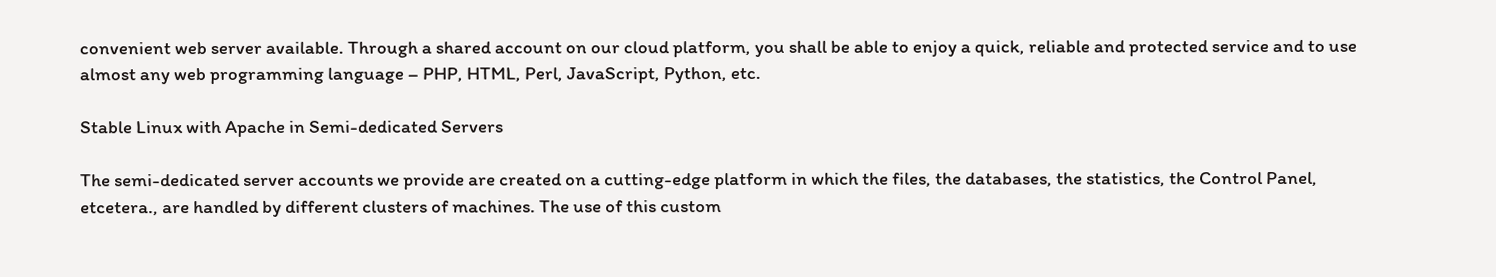convenient web server available. Through a shared account on our cloud platform, you shall be able to enjoy a quick, reliable and protected service and to use almost any web programming language – PHP, HTML, Perl, JavaScript, Python, etc.

Stable Linux with Apache in Semi-dedicated Servers

The semi-dedicated server accounts we provide are created on a cutting-edge platform in which the files, the databases, the statistics, the Control Panel, etcetera., are handled by different clusters of machines. The use of this custom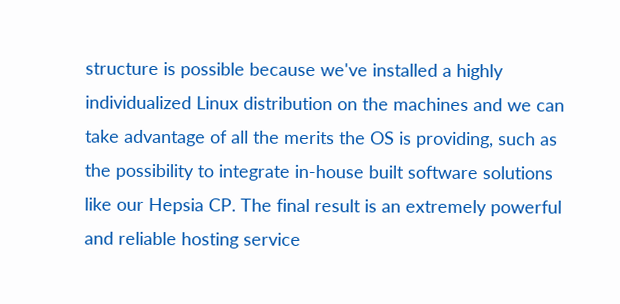structure is possible because we've installed a highly individualized Linux distribution on the machines and we can take advantage of all the merits the OS is providing, such as the possibility to integrate in-house built software solutions like our Hepsia CP. The final result is an extremely powerful and reliable hosting service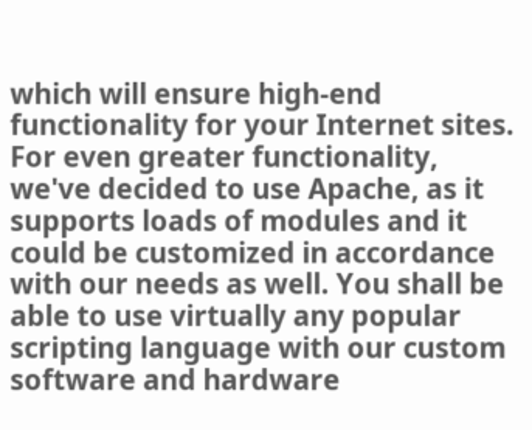which will ensure high-end functionality for your Internet sites. For even greater functionality, we've decided to use Apache, as it supports loads of modules and it could be customized in accordance with our needs as well. You shall be able to use virtually any popular scripting language with our custom software and hardware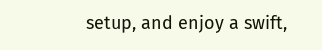setup, and enjoy a swift,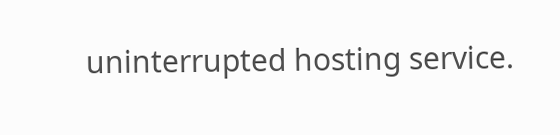uninterrupted hosting service.